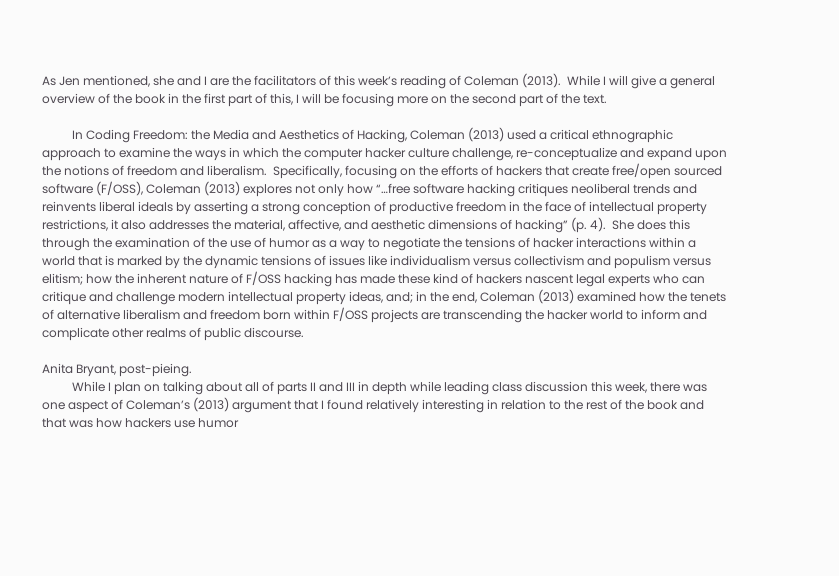As Jen mentioned, she and I are the facilitators of this week’s reading of Coleman (2013).  While I will give a general overview of the book in the first part of this, I will be focusing more on the second part of the text.

          In Coding Freedom: the Media and Aesthetics of Hacking, Coleman (2013) used a critical ethnographic approach to examine the ways in which the computer hacker culture challenge, re-conceptualize and expand upon the notions of freedom and liberalism.  Specifically, focusing on the efforts of hackers that create free/open sourced software (F/OSS), Coleman (2013) explores not only how “…free software hacking critiques neoliberal trends and reinvents liberal ideals by asserting a strong conception of productive freedom in the face of intellectual property restrictions, it also addresses the material, affective, and aesthetic dimensions of hacking” (p. 4).  She does this through the examination of the use of humor as a way to negotiate the tensions of hacker interactions within a world that is marked by the dynamic tensions of issues like individualism versus collectivism and populism versus elitism; how the inherent nature of F/OSS hacking has made these kind of hackers nascent legal experts who can critique and challenge modern intellectual property ideas, and; in the end, Coleman (2013) examined how the tenets of alternative liberalism and freedom born within F/OSS projects are transcending the hacker world to inform and complicate other realms of public discourse.

Anita Bryant, post-pieing.
          While I plan on talking about all of parts II and III in depth while leading class discussion this week, there was one aspect of Coleman’s (2013) argument that I found relatively interesting in relation to the rest of the book and that was how hackers use humor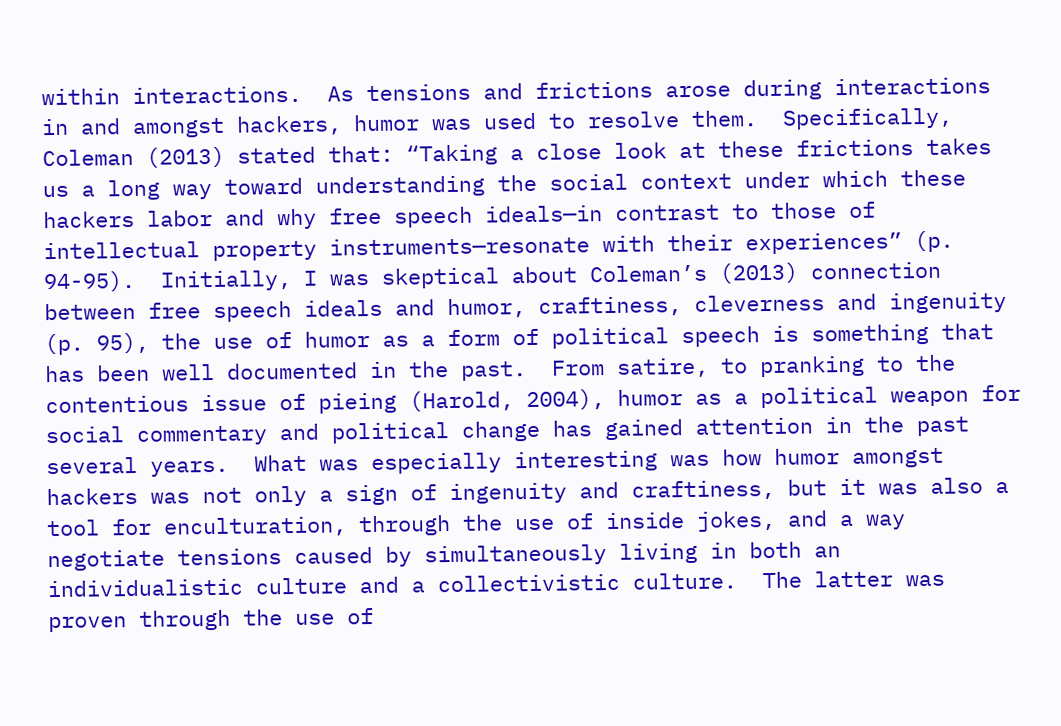within interactions.  As tensions and frictions arose during interactions in and amongst hackers, humor was used to resolve them.  Specifically, Coleman (2013) stated that: “Taking a close look at these frictions takes us a long way toward understanding the social context under which these hackers labor and why free speech ideals—in contrast to those of intellectual property instruments—resonate with their experiences” (p. 94-95).  Initially, I was skeptical about Coleman’s (2013) connection between free speech ideals and humor, craftiness, cleverness and ingenuity (p. 95), the use of humor as a form of political speech is something that has been well documented in the past.  From satire, to pranking to the contentious issue of pieing (Harold, 2004), humor as a political weapon for social commentary and political change has gained attention in the past several years.  What was especially interesting was how humor amongst hackers was not only a sign of ingenuity and craftiness, but it was also a tool for enculturation, through the use of inside jokes, and a way negotiate tensions caused by simultaneously living in both an individualistic culture and a collectivistic culture.  The latter was proven through the use of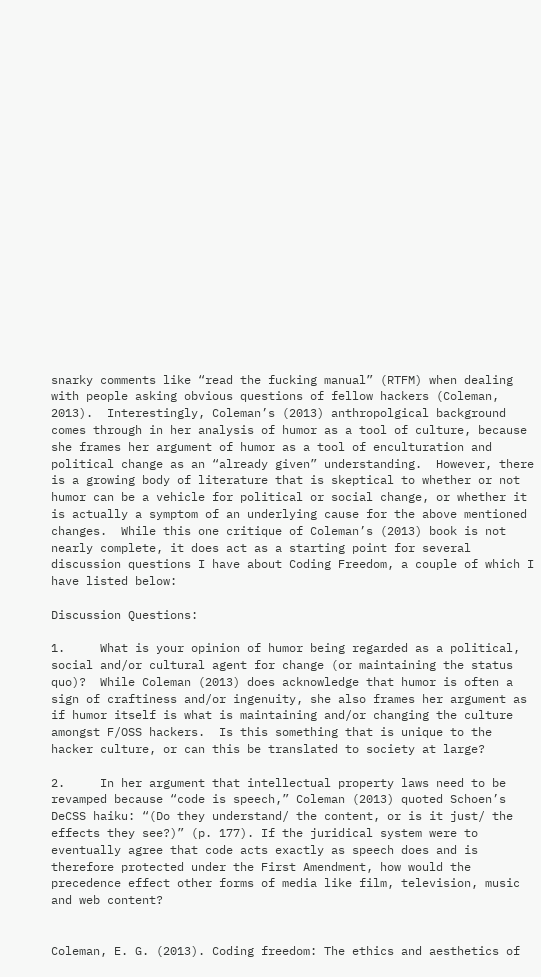snarky comments like “read the fucking manual” (RTFM) when dealing with people asking obvious questions of fellow hackers (Coleman, 2013).  Interestingly, Coleman’s (2013) anthropolgical background comes through in her analysis of humor as a tool of culture, because she frames her argument of humor as a tool of enculturation and political change as an “already given” understanding.  However, there is a growing body of literature that is skeptical to whether or not humor can be a vehicle for political or social change, or whether it is actually a symptom of an underlying cause for the above mentioned changes.  While this one critique of Coleman’s (2013) book is not nearly complete, it does act as a starting point for several discussion questions I have about Coding Freedom, a couple of which I have listed below:

Discussion Questions:

1.     What is your opinion of humor being regarded as a political, social and/or cultural agent for change (or maintaining the status quo)?  While Coleman (2013) does acknowledge that humor is often a sign of craftiness and/or ingenuity, she also frames her argument as if humor itself is what is maintaining and/or changing the culture amongst F/OSS hackers.  Is this something that is unique to the hacker culture, or can this be translated to society at large?

2.     In her argument that intellectual property laws need to be revamped because “code is speech,” Coleman (2013) quoted Schoen’s DeCSS haiku: “(Do they understand/ the content, or is it just/ the effects they see?)” (p. 177). If the juridical system were to eventually agree that code acts exactly as speech does and is therefore protected under the First Amendment, how would the precedence effect other forms of media like film, television, music and web content?


Coleman, E. G. (2013). Coding freedom: The ethics and aesthetics of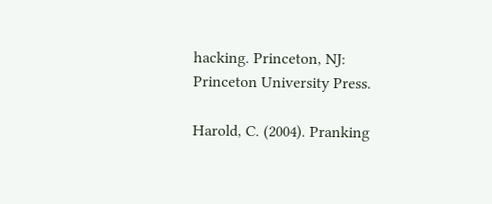hacking. Princeton, NJ: Princeton University Press.

Harold, C. (2004). Pranking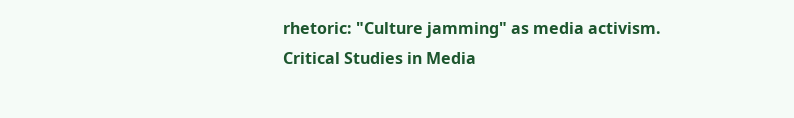rhetoric: "Culture jamming" as media activism. Critical Studies in Media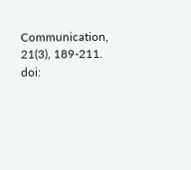Communication, 21(3), 189-211. doi: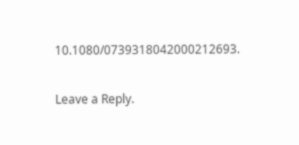10.1080/0739318042000212693.

Leave a Reply.